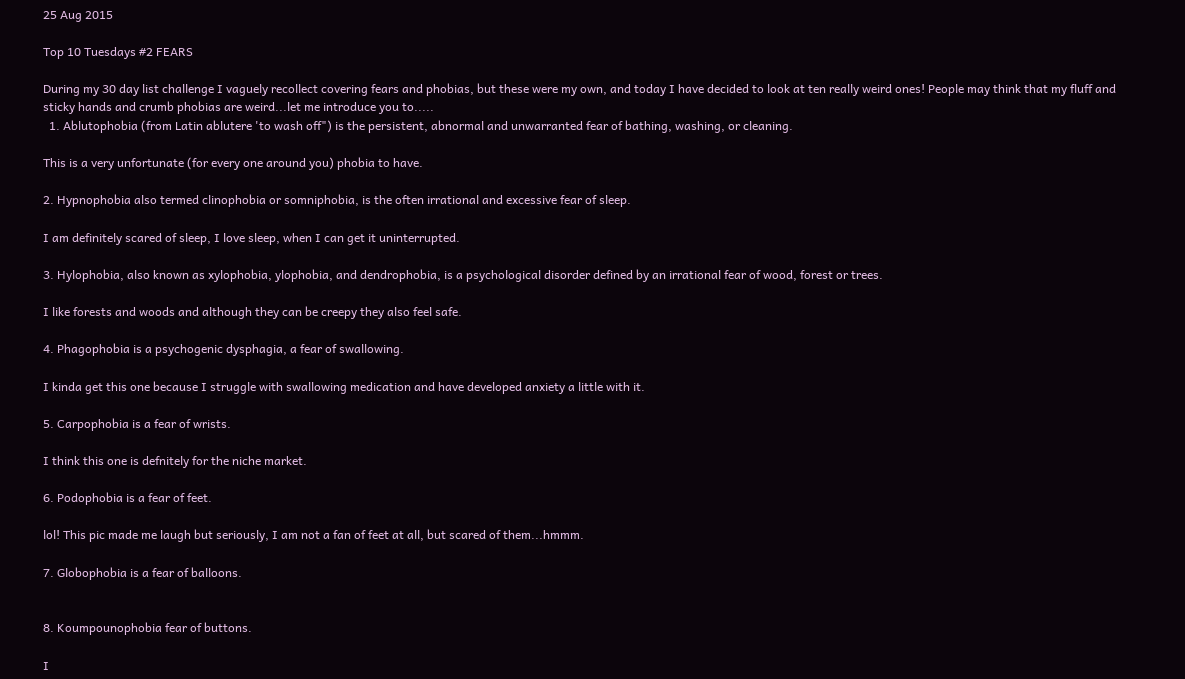25 Aug 2015

Top 10 Tuesdays #2 FEARS

During my 30 day list challenge I vaguely recollect covering fears and phobias, but these were my own, and today I have decided to look at ten really weird ones! People may think that my fluff and sticky hands and crumb phobias are weird...let me introduce you to.....
  1. Ablutophobia (from Latin ablutere 'to wash off") is the persistent, abnormal and unwarranted fear of bathing, washing, or cleaning.

This is a very unfortunate (for every one around you) phobia to have.

2. Hypnophobia also termed clinophobia or somniphobia, is the often irrational and excessive fear of sleep.

I am definitely scared of sleep, I love sleep, when I can get it uninterrupted.

3. Hylophobia, also known as xylophobia, ylophobia, and dendrophobia, is a psychological disorder defined by an irrational fear of wood, forest or trees.

I like forests and woods and although they can be creepy they also feel safe.

4. Phagophobia is a psychogenic dysphagia, a fear of swallowing.

I kinda get this one because I struggle with swallowing medication and have developed anxiety a little with it.

5. Carpophobia is a fear of wrists.

I think this one is defnitely for the niche market.

6. Podophobia is a fear of feet.

lol! This pic made me laugh but seriously, I am not a fan of feet at all, but scared of them...hmmm.

7. Globophobia is a fear of balloons.


8. Koumpounophobia fear of buttons.

I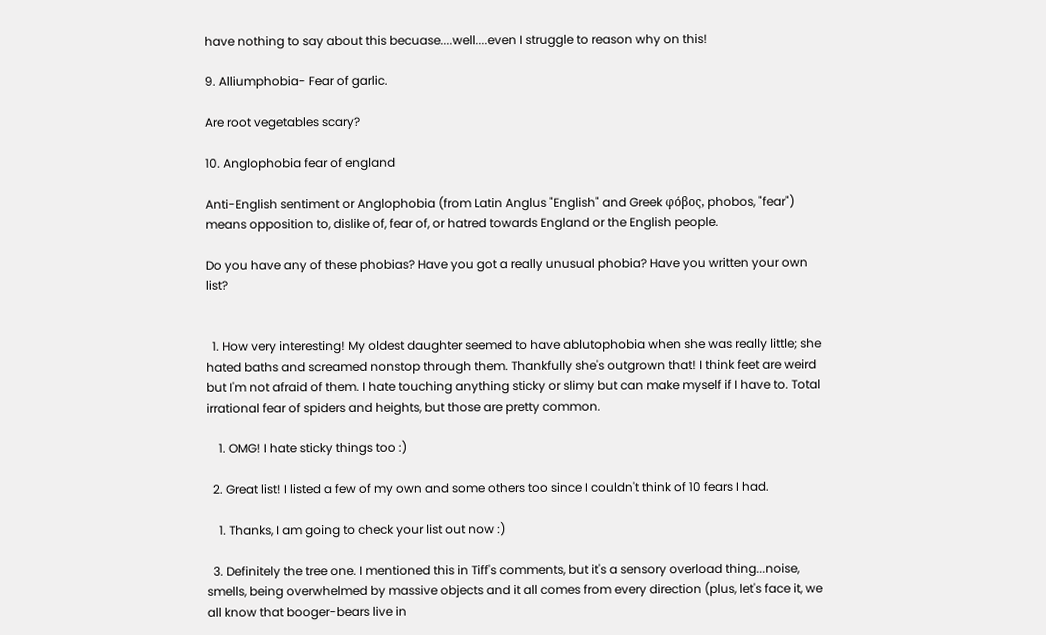have nothing to say about this becuase....well....even I struggle to reason why on this!

9. Alliumphobia- Fear of garlic.

Are root vegetables scary?

10. Anglophobia fear of england

Anti-English sentiment or Anglophobia (from Latin Anglus "English" and Greek φόβος, phobos, "fear") means opposition to, dislike of, fear of, or hatred towards England or the English people.

Do you have any of these phobias? Have you got a really unusual phobia? Have you written your own list?


  1. How very interesting! My oldest daughter seemed to have ablutophobia when she was really little; she hated baths and screamed nonstop through them. Thankfully she's outgrown that! I think feet are weird but I'm not afraid of them. I hate touching anything sticky or slimy but can make myself if I have to. Total irrational fear of spiders and heights, but those are pretty common.

    1. OMG! I hate sticky things too :)

  2. Great list! I listed a few of my own and some others too since I couldn't think of 10 fears I had.

    1. Thanks, I am going to check your list out now :)

  3. Definitely the tree one. I mentioned this in Tiff's comments, but it's a sensory overload thing...noise, smells, being overwhelmed by massive objects and it all comes from every direction (plus, let's face it, we all know that booger-bears live in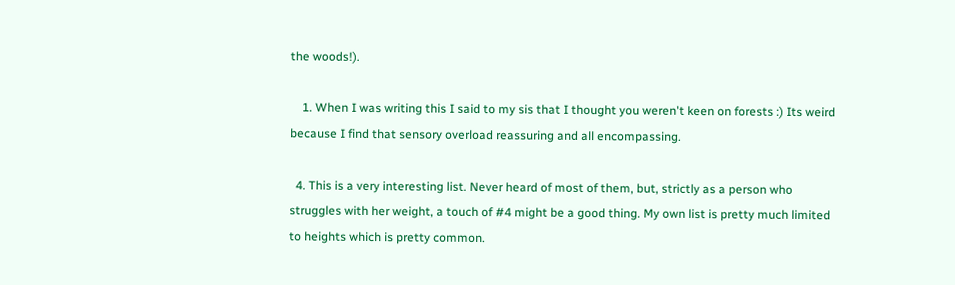the woods!).

    1. When I was writing this I said to my sis that I thought you weren't keen on forests :) Its weird because I find that sensory overload reassuring and all encompassing.

  4. This is a very interesting list. Never heard of most of them, but, strictly as a person who struggles with her weight, a touch of #4 might be a good thing. My own list is pretty much limited to heights which is pretty common.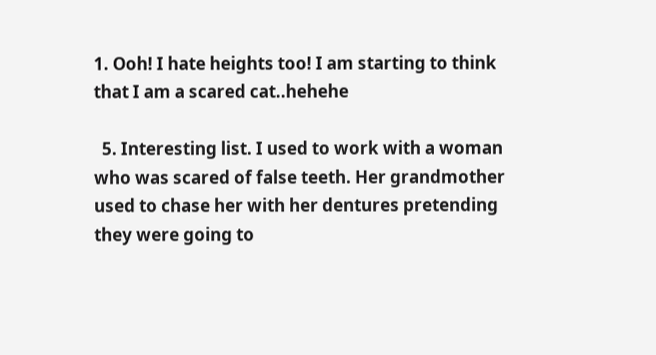1. Ooh! I hate heights too! I am starting to think that I am a scared cat..hehehe

  5. Interesting list. I used to work with a woman who was scared of false teeth. Her grandmother used to chase her with her dentures pretending they were going to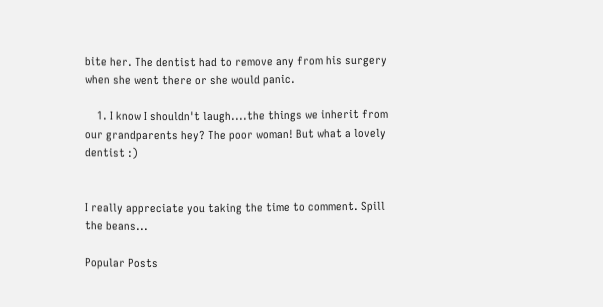bite her. The dentist had to remove any from his surgery when she went there or she would panic.

    1. I know I shouldn't laugh....the things we inherit from our grandparents hey? The poor woman! But what a lovely dentist :)


I really appreciate you taking the time to comment. Spill the beans...

Popular Posts